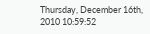Thursday, December 16th, 2010 10:59:52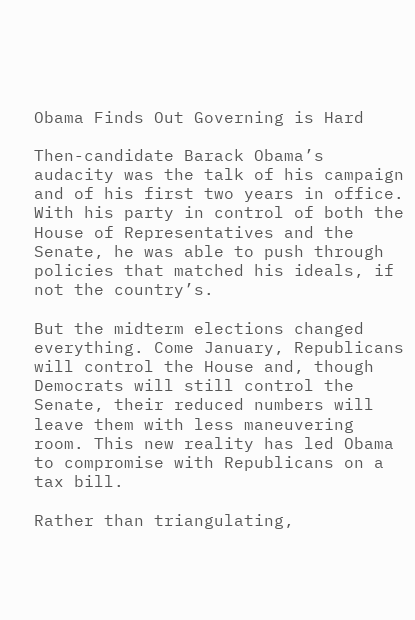Obama Finds Out Governing is Hard

Then-candidate Barack Obama’s audacity was the talk of his campaign and of his first two years in office. With his party in control of both the House of Representatives and the Senate, he was able to push through policies that matched his ideals, if not the country’s.

But the midterm elections changed everything. Come January, Republicans will control the House and, though Democrats will still control the Senate, their reduced numbers will leave them with less maneuvering room. This new reality has led Obama to compromise with Republicans on a tax bill.

Rather than triangulating,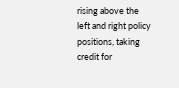rising above the left and right policy positions, taking credit for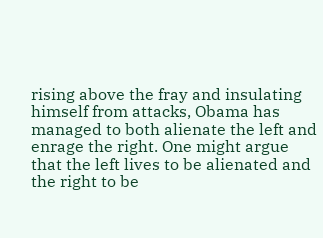rising above the fray and insulating himself from attacks, Obama has managed to both alienate the left and enrage the right. One might argue that the left lives to be alienated and the right to be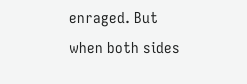enraged. But when both sides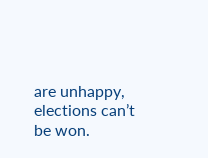are unhappy, elections can’t be won.